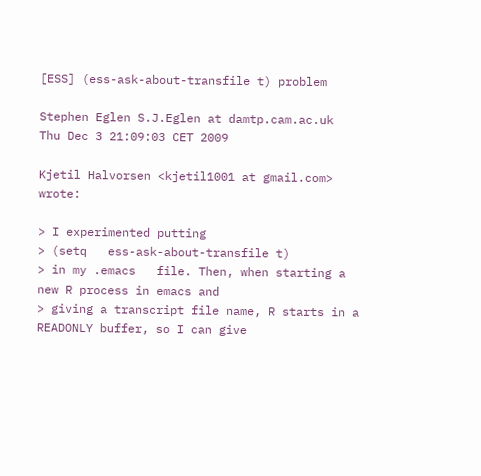[ESS] (ess-ask-about-transfile t) problem

Stephen Eglen S.J.Eglen at damtp.cam.ac.uk
Thu Dec 3 21:09:03 CET 2009

Kjetil Halvorsen <kjetil1001 at gmail.com> wrote:

> I experimented putting
> (setq   ess-ask-about-transfile t)
> in my .emacs   file. Then, when starting a new R process in emacs and
> giving a transcript file name, R starts in a READONLY buffer, so I can give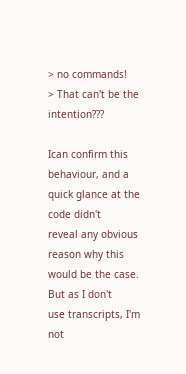> no commands!
> That can't be the intention???

Ican confirm this behaviour, and a quick glance at the code didn't
reveal any obvious reason why this would be the case.  But as I don't
use transcripts, I'm not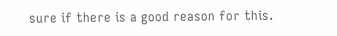sure if there is a good reason for this.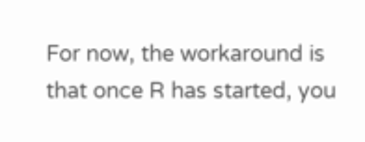For now, the workaround is that once R has started, you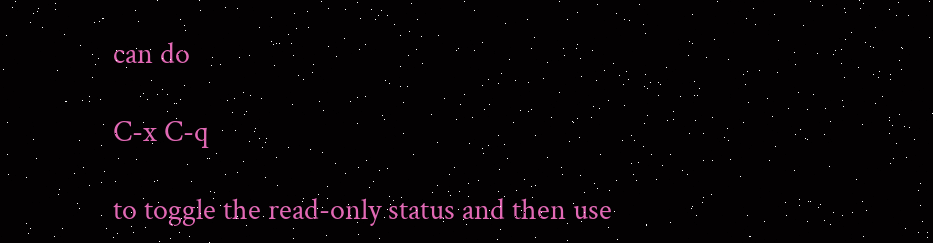can do

C-x C-q

to toggle the read-only status and then use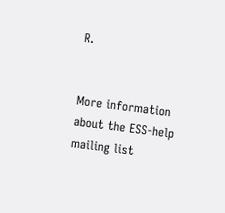R.


More information about the ESS-help mailing list